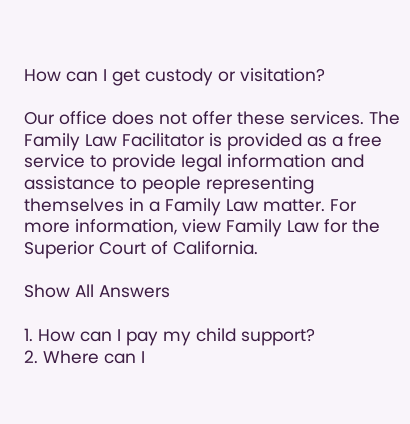How can I get custody or visitation?

Our office does not offer these services. The Family Law Facilitator is provided as a free service to provide legal information and assistance to people representing themselves in a Family Law matter. For more information, view Family Law for the Superior Court of California.

Show All Answers

1. How can I pay my child support?
2. Where can I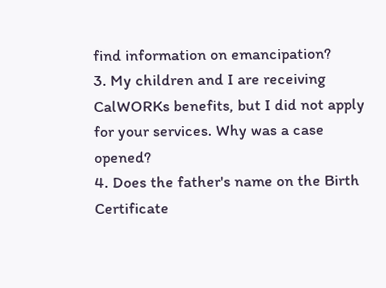find information on emancipation?
3. My children and I are receiving CalWORKs benefits, but I did not apply for your services. Why was a case opened?
4. Does the father's name on the Birth Certificate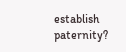establish paternity?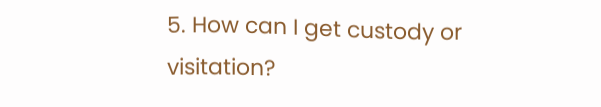5. How can I get custody or visitation?